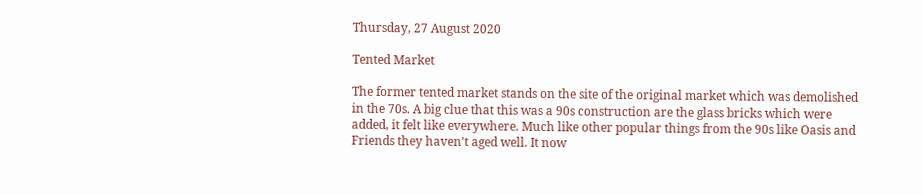Thursday, 27 August 2020

Tented Market

The former tented market stands on the site of the original market which was demolished in the 70s. A big clue that this was a 90s construction are the glass bricks which were added, it felt like everywhere. Much like other popular things from the 90s like Oasis and Friends they haven't aged well. It now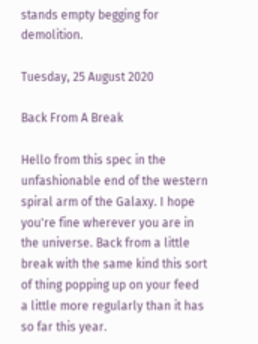stands empty begging for demolition.

Tuesday, 25 August 2020

Back From A Break

Hello from this spec in the unfashionable end of the western spiral arm of the Galaxy. I hope you're fine wherever you are in the universe. Back from a little break with the same kind this sort of thing popping up on your feed a little more regularly than it has so far this year.